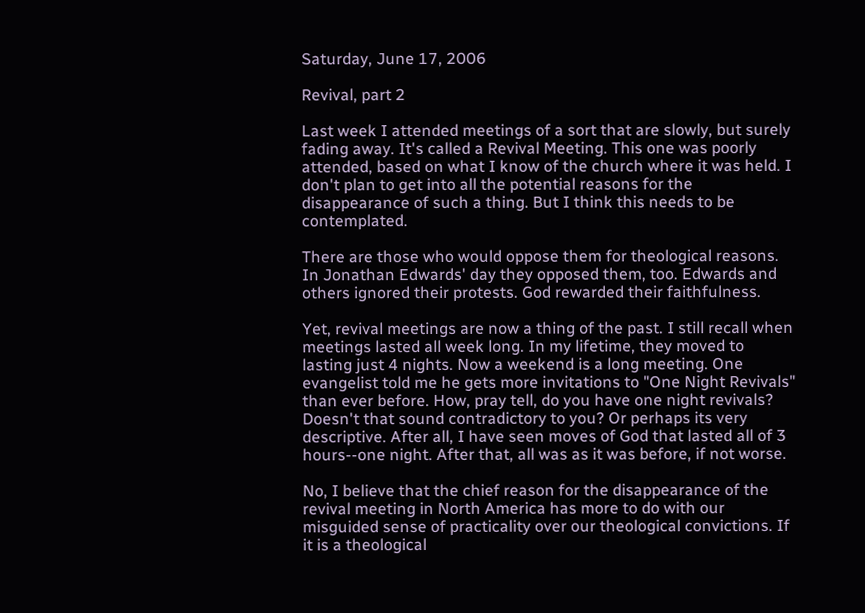Saturday, June 17, 2006

Revival, part 2

Last week I attended meetings of a sort that are slowly, but surely fading away. It's called a Revival Meeting. This one was poorly attended, based on what I know of the church where it was held. I don't plan to get into all the potential reasons for the disappearance of such a thing. But I think this needs to be contemplated.

There are those who would oppose them for theological reasons. In Jonathan Edwards' day they opposed them, too. Edwards and others ignored their protests. God rewarded their faithfulness.

Yet, revival meetings are now a thing of the past. I still recall when meetings lasted all week long. In my lifetime, they moved to lasting just 4 nights. Now a weekend is a long meeting. One evangelist told me he gets more invitations to "One Night Revivals" than ever before. How, pray tell, do you have one night revivals? Doesn't that sound contradictory to you? Or perhaps its very descriptive. After all, I have seen moves of God that lasted all of 3 hours--one night. After that, all was as it was before, if not worse.

No, I believe that the chief reason for the disappearance of the revival meeting in North America has more to do with our misguided sense of practicality over our theological convictions. If it is a theological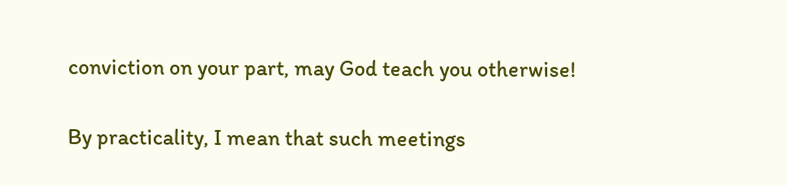conviction on your part, may God teach you otherwise!

By practicality, I mean that such meetings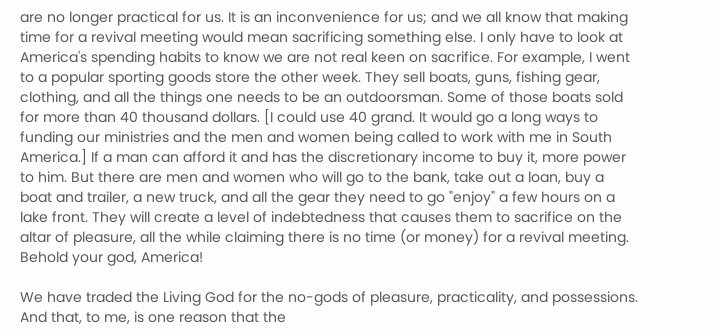are no longer practical for us. It is an inconvenience for us; and we all know that making time for a revival meeting would mean sacrificing something else. I only have to look at America's spending habits to know we are not real keen on sacrifice. For example, I went to a popular sporting goods store the other week. They sell boats, guns, fishing gear, clothing, and all the things one needs to be an outdoorsman. Some of those boats sold for more than 40 thousand dollars. [I could use 40 grand. It would go a long ways to funding our ministries and the men and women being called to work with me in South America.] If a man can afford it and has the discretionary income to buy it, more power to him. But there are men and women who will go to the bank, take out a loan, buy a boat and trailer, a new truck, and all the gear they need to go "enjoy" a few hours on a lake front. They will create a level of indebtedness that causes them to sacrifice on the altar of pleasure, all the while claiming there is no time (or money) for a revival meeting. Behold your god, America!

We have traded the Living God for the no-gods of pleasure, practicality, and possessions. And that, to me, is one reason that the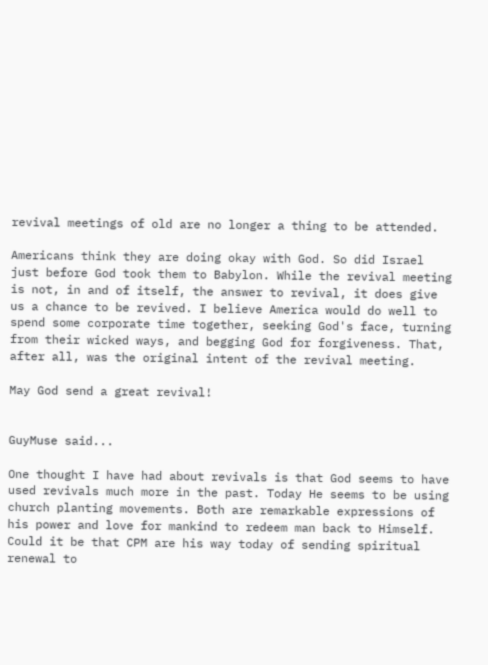revival meetings of old are no longer a thing to be attended.

Americans think they are doing okay with God. So did Israel just before God took them to Babylon. While the revival meeting is not, in and of itself, the answer to revival, it does give us a chance to be revived. I believe America would do well to spend some corporate time together, seeking God's face, turning from their wicked ways, and begging God for forgiveness. That, after all, was the original intent of the revival meeting.

May God send a great revival!


GuyMuse said...

One thought I have had about revivals is that God seems to have used revivals much more in the past. Today He seems to be using church planting movements. Both are remarkable expressions of his power and love for mankind to redeem man back to Himself. Could it be that CPM are his way today of sending spiritual renewal to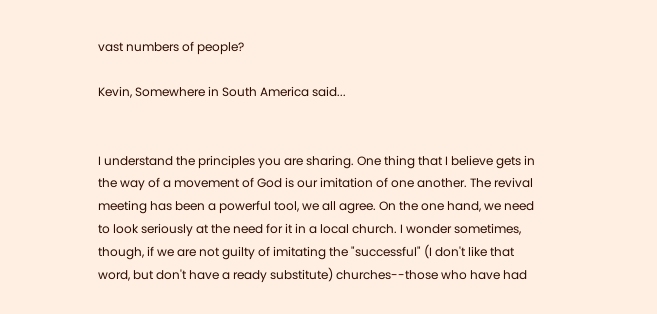vast numbers of people?

Kevin, Somewhere in South America said...


I understand the principles you are sharing. One thing that I believe gets in the way of a movement of God is our imitation of one another. The revival meeting has been a powerful tool, we all agree. On the one hand, we need to look seriously at the need for it in a local church. I wonder sometimes, though, if we are not guilty of imitating the "successful" (I don't like that word, but don't have a ready substitute) churches--those who have had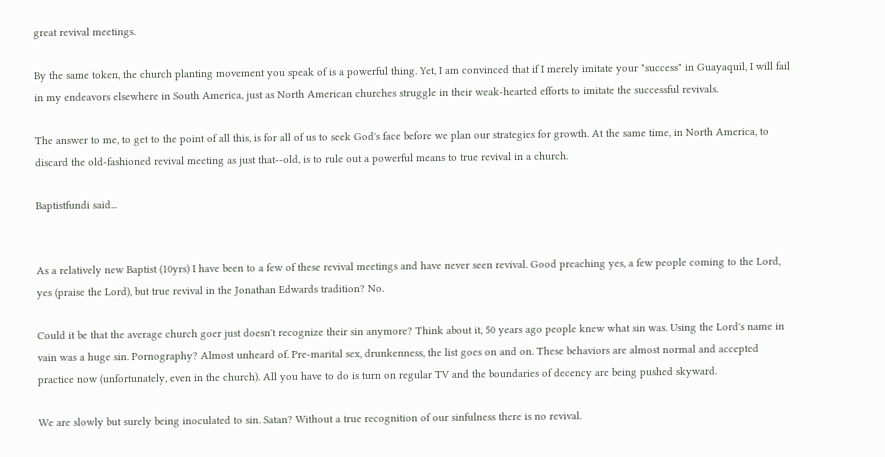great revival meetings.

By the same token, the church planting movement you speak of is a powerful thing. Yet, I am convinced that if I merely imitate your "success" in Guayaquil, I will fail in my endeavors elsewhere in South America, just as North American churches struggle in their weak-hearted efforts to imitate the successful revivals.

The answer to me, to get to the point of all this, is for all of us to seek God's face before we plan our strategies for growth. At the same time, in North America, to discard the old-fashioned revival meeting as just that--old, is to rule out a powerful means to true revival in a church.

Baptistfundi said...


As a relatively new Baptist (10yrs) I have been to a few of these revival meetings and have never seen revival. Good preaching yes, a few people coming to the Lord, yes (praise the Lord), but true revival in the Jonathan Edwards tradition? No.

Could it be that the average church goer just doesn't recognize their sin anymore? Think about it, 50 years ago people knew what sin was. Using the Lord's name in vain was a huge sin. Pornography? Almost unheard of. Pre-marital sex, drunkenness, the list goes on and on. These behaviors are almost normal and accepted practice now (unfortunately, even in the church). All you have to do is turn on regular TV and the boundaries of decency are being pushed skyward.

We are slowly but surely being inoculated to sin. Satan? Without a true recognition of our sinfulness there is no revival.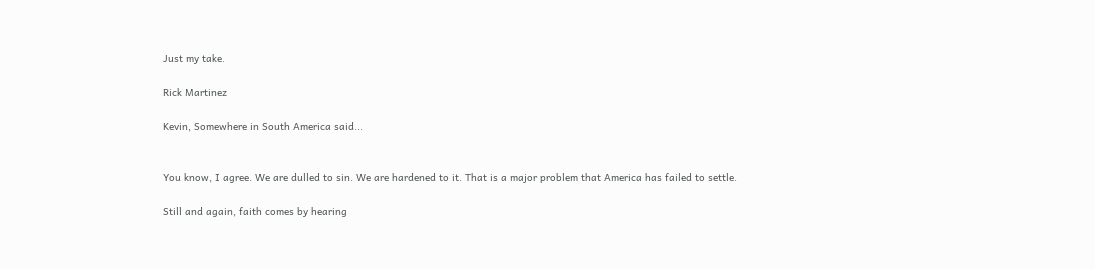Just my take.

Rick Martinez

Kevin, Somewhere in South America said...


You know, I agree. We are dulled to sin. We are hardened to it. That is a major problem that America has failed to settle.

Still and again, faith comes by hearing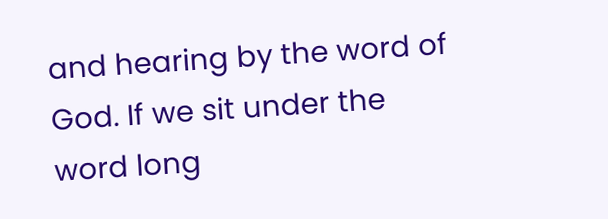and hearing by the word of God. If we sit under the word long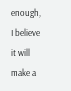enough, I believe it will make a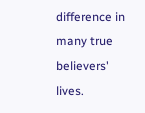difference in many true believers' lives.